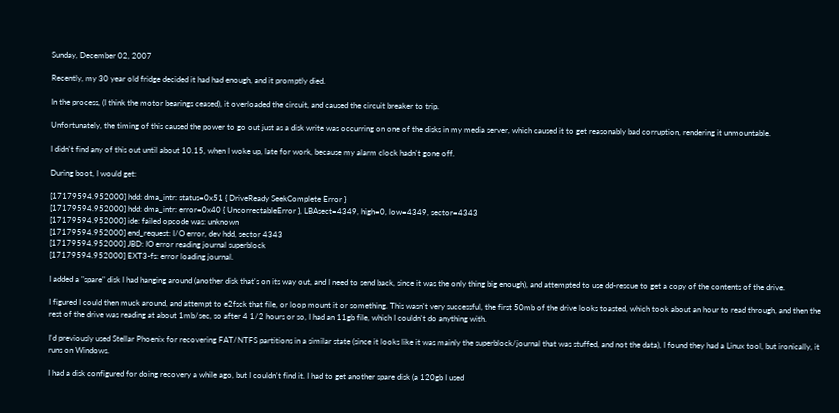Sunday, December 02, 2007

Recently, my 30 year old fridge decided it had had enough, and it promptly died.

In the process, (I think the motor bearings ceased), it overloaded the circuit, and caused the circuit breaker to trip.

Unfortunately, the timing of this caused the power to go out just as a disk write was occurring on one of the disks in my media server, which caused it to get reasonably bad corruption, rendering it unmountable.

I didn't find any of this out until about 10.15, when I woke up, late for work, because my alarm clock hadn't gone off.

During boot, I would get:

[17179594.952000] hdd: dma_intr: status=0x51 { DriveReady SeekComplete Error }
[17179594.952000] hdd: dma_intr: error=0x40 { UncorrectableError }, LBAsect=4349, high=0, low=4349, sector=4343
[17179594.952000] ide: failed opcode was: unknown
[17179594.952000] end_request: I/O error, dev hdd, sector 4343
[17179594.952000] JBD: IO error reading journal superblock
[17179594.952000] EXT3-fs: error loading journal.

I added a "spare" disk I had hanging around (another disk that's on its way out, and I need to send back, since it was the only thing big enough), and attempted to use dd-rescue to get a copy of the contents of the drive.

I figured I could then muck around, and attempt to e2fsck that file, or loop mount it or something. This wasn't very successful, the first 50mb of the drive looks toasted, which took about an hour to read through, and then the rest of the drive was reading at about 1mb/sec, so after 4 1/2 hours or so, I had an 11gb file, which I couldn't do anything with.

I'd previously used Stellar Phoenix for recovering FAT/NTFS partitions in a similar state (since it looks like it was mainly the superblock/journal that was stuffed, and not the data), I found they had a Linux tool, but ironically, it runs on Windows.

I had a disk configured for doing recovery a while ago, but I couldn't find it. I had to get another spare disk (a 120gb I used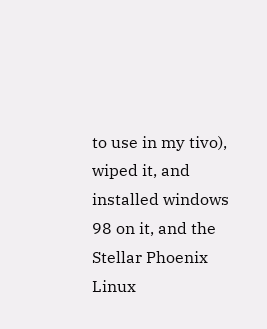to use in my tivo), wiped it, and installed windows 98 on it, and the Stellar Phoenix Linux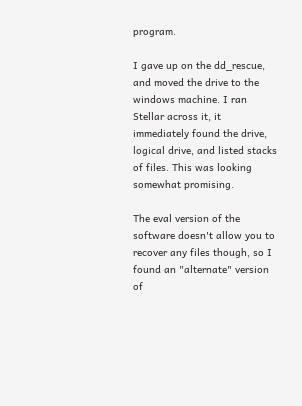program.

I gave up on the dd_rescue, and moved the drive to the windows machine. I ran Stellar across it, it immediately found the drive, logical drive, and listed stacks of files. This was looking somewhat promising.

The eval version of the software doesn't allow you to recover any files though, so I found an "alternate" version of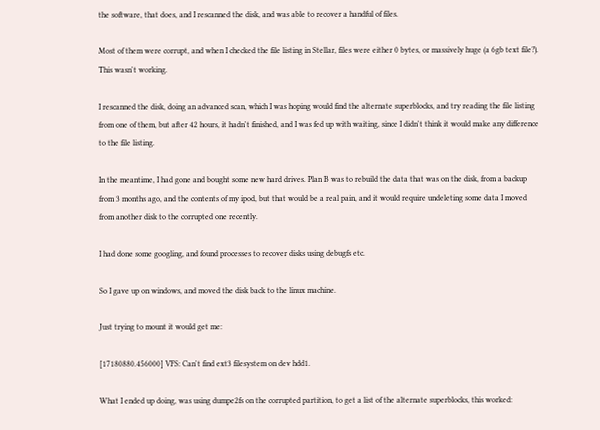the software, that does, and I rescanned the disk, and was able to recover a handful of files.

Most of them were corrupt, and when I checked the file listing in Stellar, files were either 0 bytes, or massively huge (a 6gb text file?). This wasn't working.

I rescanned the disk, doing an advanced scan, which I was hoping would find the alternate superblocks, and try reading the file listing from one of them, but after 42 hours, it hadn't finished, and I was fed up with waiting, since I didn't think it would make any difference to the file listing.

In the meantime, I had gone and bought some new hard drives. Plan B was to rebuild the data that was on the disk, from a backup from 3 months ago, and the contents of my ipod, but that would be a real pain, and it would require undeleting some data I moved from another disk to the corrupted one recently.

I had done some googling, and found processes to recover disks using debugfs etc.

So I gave up on windows, and moved the disk back to the linux machine.

Just trying to mount it would get me:

[17180880.456000] VFS: Can't find ext3 filesystem on dev hdd1.

What I ended up doing, was using dumpe2fs on the corrupted partition, to get a list of the alternate superblocks, this worked: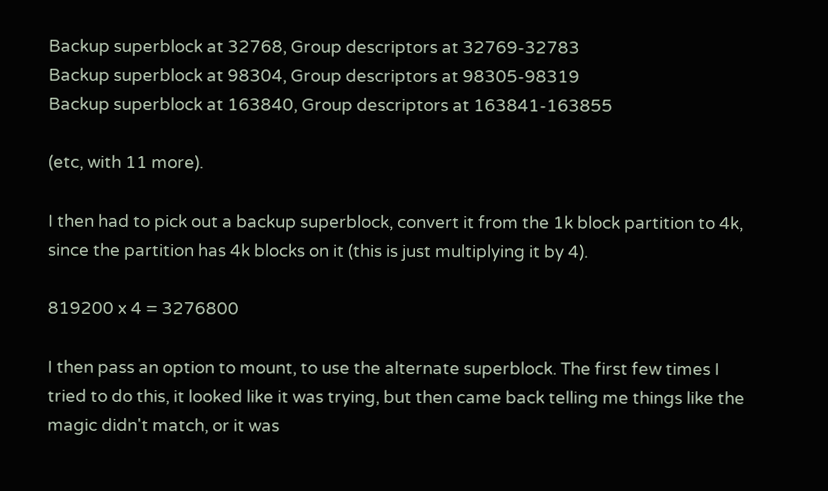Backup superblock at 32768, Group descriptors at 32769-32783
Backup superblock at 98304, Group descriptors at 98305-98319
Backup superblock at 163840, Group descriptors at 163841-163855

(etc, with 11 more).

I then had to pick out a backup superblock, convert it from the 1k block partition to 4k, since the partition has 4k blocks on it (this is just multiplying it by 4).

819200 x 4 = 3276800

I then pass an option to mount, to use the alternate superblock. The first few times I tried to do this, it looked like it was trying, but then came back telling me things like the magic didn't match, or it was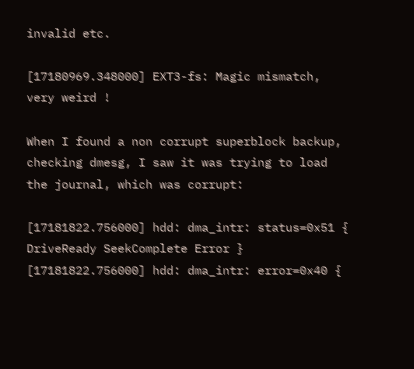invalid etc.

[17180969.348000] EXT3-fs: Magic mismatch, very weird !

When I found a non corrupt superblock backup, checking dmesg, I saw it was trying to load the journal, which was corrupt:

[17181822.756000] hdd: dma_intr: status=0x51 { DriveReady SeekComplete Error }
[17181822.756000] hdd: dma_intr: error=0x40 {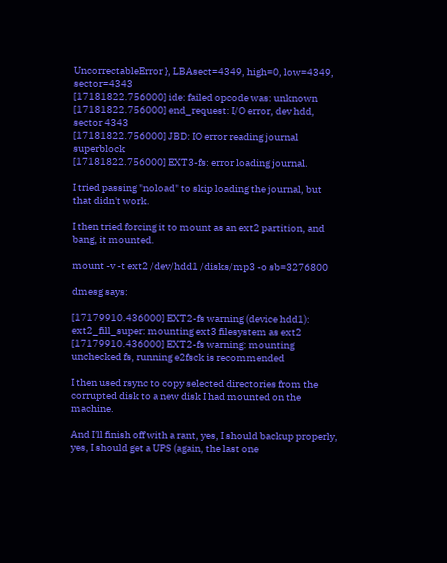UncorrectableError }, LBAsect=4349, high=0, low=4349, sector=4343
[17181822.756000] ide: failed opcode was: unknown
[17181822.756000] end_request: I/O error, dev hdd, sector 4343
[17181822.756000] JBD: IO error reading journal superblock
[17181822.756000] EXT3-fs: error loading journal.

I tried passing "noload" to skip loading the journal, but that didn't work.

I then tried forcing it to mount as an ext2 partition, and bang, it mounted.

mount -v -t ext2 /dev/hdd1 /disks/mp3 -o sb=3276800

dmesg says:

[17179910.436000] EXT2-fs warning (device hdd1): ext2_fill_super: mounting ext3 filesystem as ext2
[17179910.436000] EXT2-fs warning: mounting unchecked fs, running e2fsck is recommended

I then used rsync to copy selected directories from the corrupted disk to a new disk I had mounted on the machine.

And I'll finish off with a rant, yes, I should backup properly, yes, I should get a UPS (again, the last one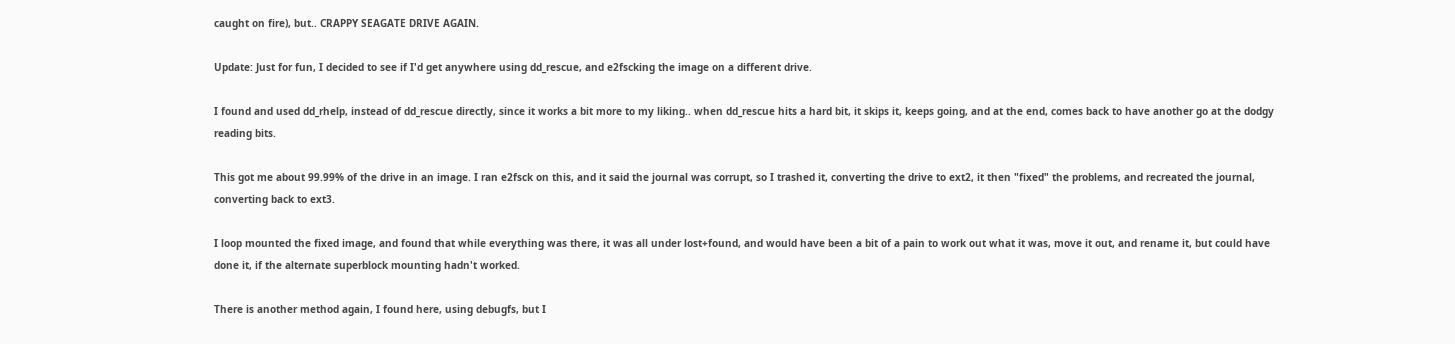caught on fire), but.. CRAPPY SEAGATE DRIVE AGAIN.

Update: Just for fun, I decided to see if I'd get anywhere using dd_rescue, and e2fscking the image on a different drive.

I found and used dd_rhelp, instead of dd_rescue directly, since it works a bit more to my liking.. when dd_rescue hits a hard bit, it skips it, keeps going, and at the end, comes back to have another go at the dodgy reading bits.

This got me about 99.99% of the drive in an image. I ran e2fsck on this, and it said the journal was corrupt, so I trashed it, converting the drive to ext2, it then "fixed" the problems, and recreated the journal, converting back to ext3.

I loop mounted the fixed image, and found that while everything was there, it was all under lost+found, and would have been a bit of a pain to work out what it was, move it out, and rename it, but could have done it, if the alternate superblock mounting hadn't worked.

There is another method again, I found here, using debugfs, but I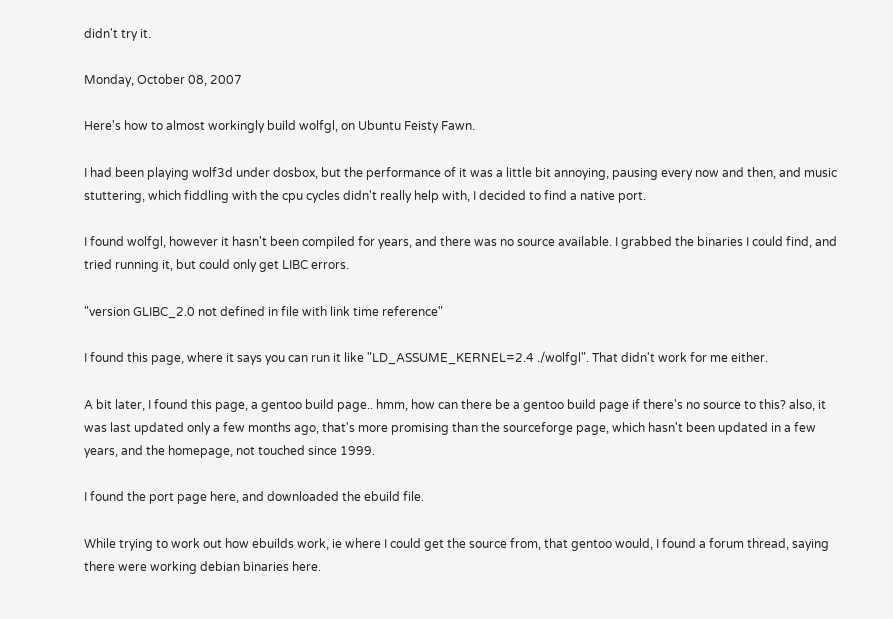didn't try it.

Monday, October 08, 2007

Here's how to almost workingly build wolfgl, on Ubuntu Feisty Fawn.

I had been playing wolf3d under dosbox, but the performance of it was a little bit annoying, pausing every now and then, and music stuttering, which fiddling with the cpu cycles didn't really help with, I decided to find a native port.

I found wolfgl, however it hasn't been compiled for years, and there was no source available. I grabbed the binaries I could find, and tried running it, but could only get LIBC errors.

"version GLIBC_2.0 not defined in file with link time reference"

I found this page, where it says you can run it like "LD_ASSUME_KERNEL=2.4 ./wolfgl". That didn't work for me either.

A bit later, I found this page, a gentoo build page.. hmm, how can there be a gentoo build page if there's no source to this? also, it was last updated only a few months ago, that's more promising than the sourceforge page, which hasn't been updated in a few years, and the homepage, not touched since 1999.

I found the port page here, and downloaded the ebuild file.

While trying to work out how ebuilds work, ie where I could get the source from, that gentoo would, I found a forum thread, saying there were working debian binaries here.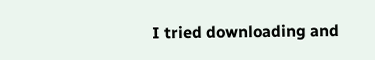I tried downloading and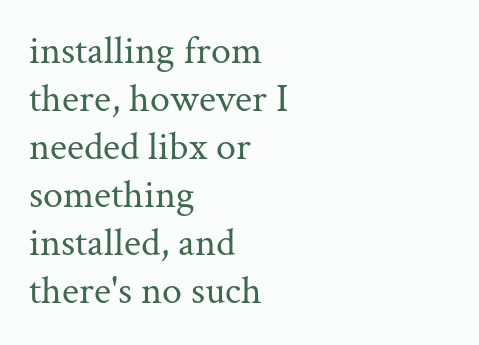installing from there, however I needed libx or something installed, and there's no such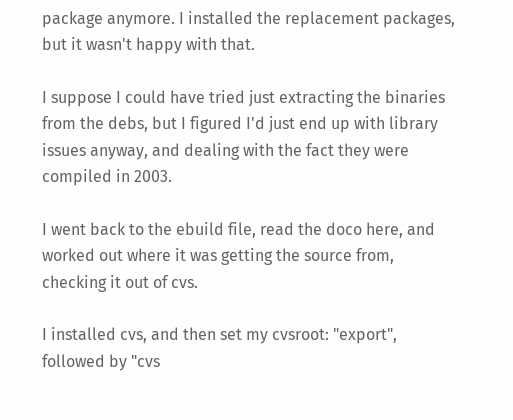package anymore. I installed the replacement packages, but it wasn't happy with that.

I suppose I could have tried just extracting the binaries from the debs, but I figured I'd just end up with library issues anyway, and dealing with the fact they were compiled in 2003.

I went back to the ebuild file, read the doco here, and worked out where it was getting the source from, checking it out of cvs.

I installed cvs, and then set my cvsroot: "export", followed by "cvs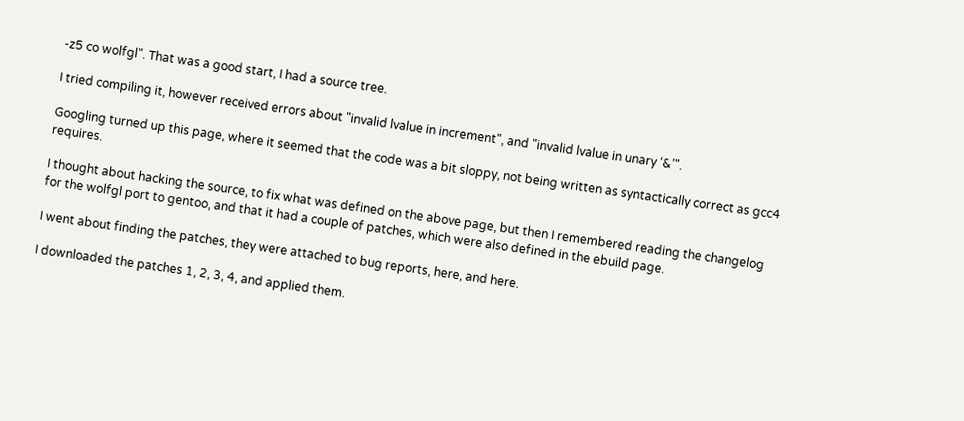-z5 co wolfgl". That was a good start, I had a source tree.

I tried compiling it, however received errors about "invalid lvalue in increment", and "invalid lvalue in unary ‘&’".

Googling turned up this page, where it seemed that the code was a bit sloppy, not being written as syntactically correct as gcc4 requires.

I thought about hacking the source, to fix what was defined on the above page, but then I remembered reading the changelog for the wolfgl port to gentoo, and that it had a couple of patches, which were also defined in the ebuild page.

I went about finding the patches, they were attached to bug reports, here, and here.

I downloaded the patches 1, 2, 3, 4, and applied them.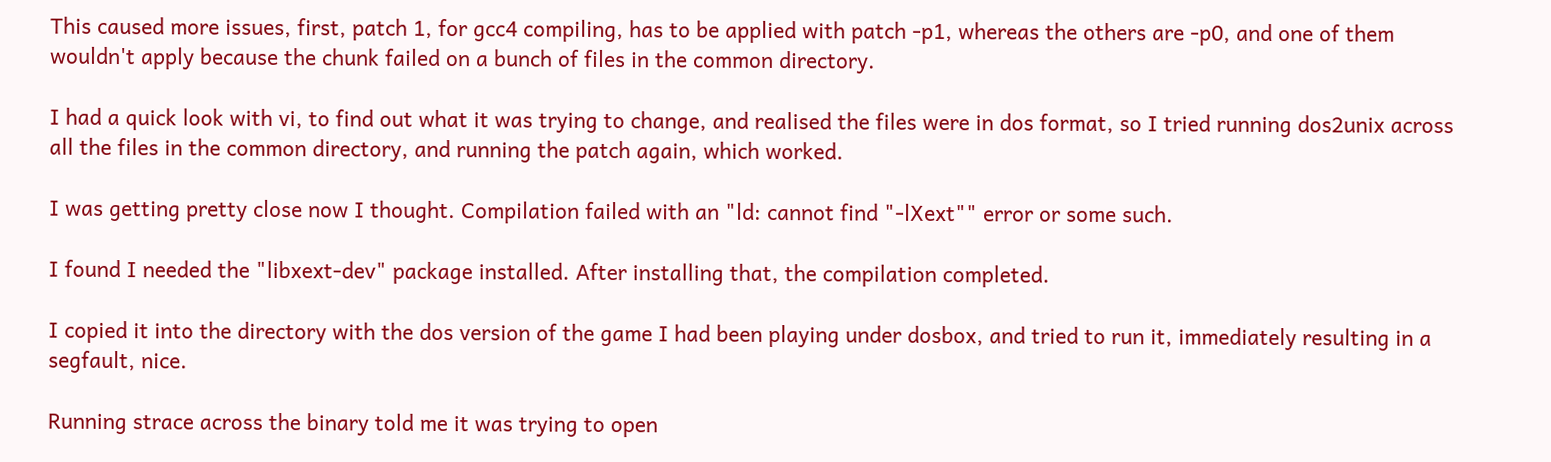This caused more issues, first, patch 1, for gcc4 compiling, has to be applied with patch -p1, whereas the others are -p0, and one of them wouldn't apply because the chunk failed on a bunch of files in the common directory.

I had a quick look with vi, to find out what it was trying to change, and realised the files were in dos format, so I tried running dos2unix across all the files in the common directory, and running the patch again, which worked.

I was getting pretty close now I thought. Compilation failed with an "ld: cannot find "-lXext"" error or some such.

I found I needed the "libxext-dev" package installed. After installing that, the compilation completed.

I copied it into the directory with the dos version of the game I had been playing under dosbox, and tried to run it, immediately resulting in a segfault, nice.

Running strace across the binary told me it was trying to open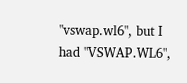"vswap.wl6", but I had "VSWAP.WL6",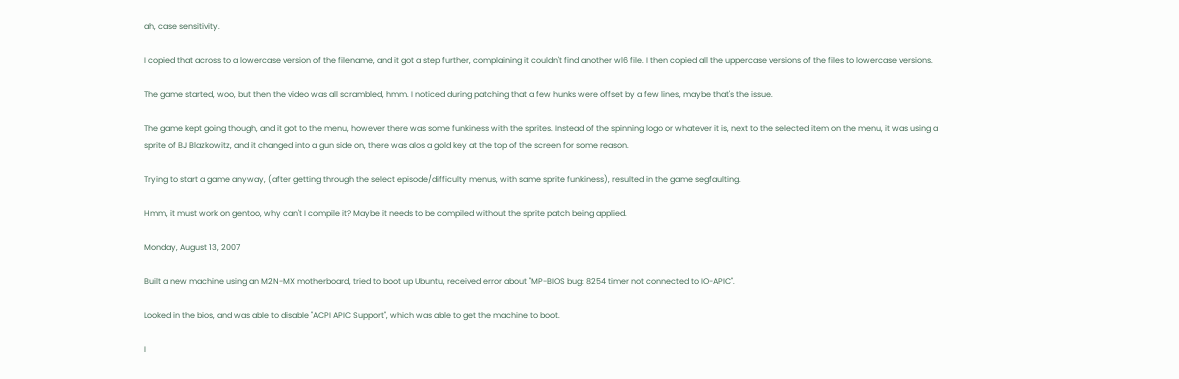ah, case sensitivity.

I copied that across to a lowercase version of the filename, and it got a step further, complaining it couldn't find another wl6 file. I then copied all the uppercase versions of the files to lowercase versions.

The game started, woo, but then the video was all scrambled, hmm. I noticed during patching that a few hunks were offset by a few lines, maybe that's the issue.

The game kept going though, and it got to the menu, however there was some funkiness with the sprites. Instead of the spinning logo or whatever it is, next to the selected item on the menu, it was using a sprite of BJ Blazkowitz, and it changed into a gun side on, there was alos a gold key at the top of the screen for some reason.

Trying to start a game anyway, (after getting through the select episode/difficulty menus, with same sprite funkiness), resulted in the game segfaulting.

Hmm, it must work on gentoo, why can't I compile it? Maybe it needs to be compiled without the sprite patch being applied.

Monday, August 13, 2007

Built a new machine using an M2N-MX motherboard, tried to boot up Ubuntu, received error about "MP-BIOS bug: 8254 timer not connected to IO-APIC".

Looked in the bios, and was able to disable "ACPI APIC Support", which was able to get the machine to boot.

I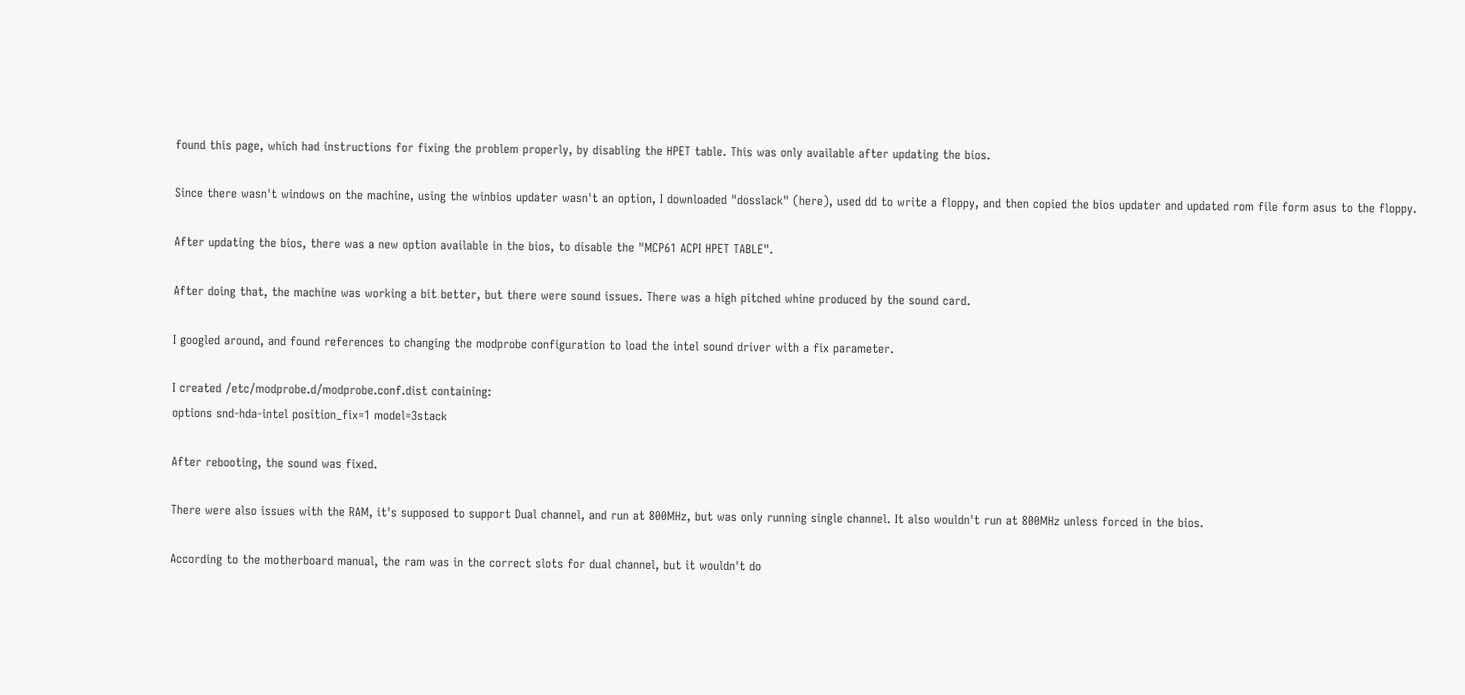found this page, which had instructions for fixing the problem properly, by disabling the HPET table. This was only available after updating the bios.

Since there wasn't windows on the machine, using the winbios updater wasn't an option, I downloaded "dosslack" (here), used dd to write a floppy, and then copied the bios updater and updated rom file form asus to the floppy.

After updating the bios, there was a new option available in the bios, to disable the "MCP61 ACPI HPET TABLE".

After doing that, the machine was working a bit better, but there were sound issues. There was a high pitched whine produced by the sound card.

I googled around, and found references to changing the modprobe configuration to load the intel sound driver with a fix parameter.

I created /etc/modprobe.d/modprobe.conf.dist containing:
options snd-hda-intel position_fix=1 model=3stack

After rebooting, the sound was fixed.

There were also issues with the RAM, it's supposed to support Dual channel, and run at 800MHz, but was only running single channel. It also wouldn't run at 800MHz unless forced in the bios.

According to the motherboard manual, the ram was in the correct slots for dual channel, but it wouldn't do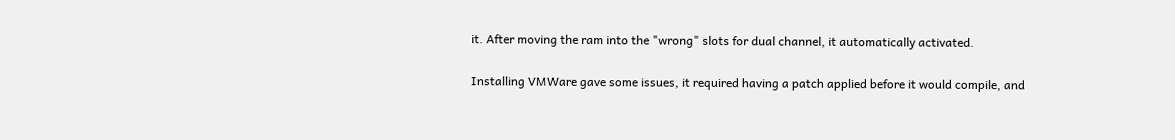it. After moving the ram into the "wrong" slots for dual channel, it automatically activated.

Installing VMWare gave some issues, it required having a patch applied before it would compile, and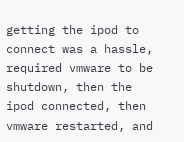getting the ipod to connect was a hassle, required vmware to be shutdown, then the ipod connected, then vmware restarted, and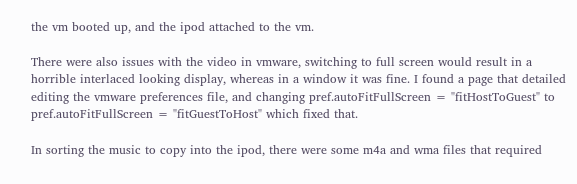the vm booted up, and the ipod attached to the vm.

There were also issues with the video in vmware, switching to full screen would result in a horrible interlaced looking display, whereas in a window it was fine. I found a page that detailed editing the vmware preferences file, and changing pref.autoFitFullScreen = "fitHostToGuest" to pref.autoFitFullScreen = "fitGuestToHost" which fixed that.

In sorting the music to copy into the ipod, there were some m4a and wma files that required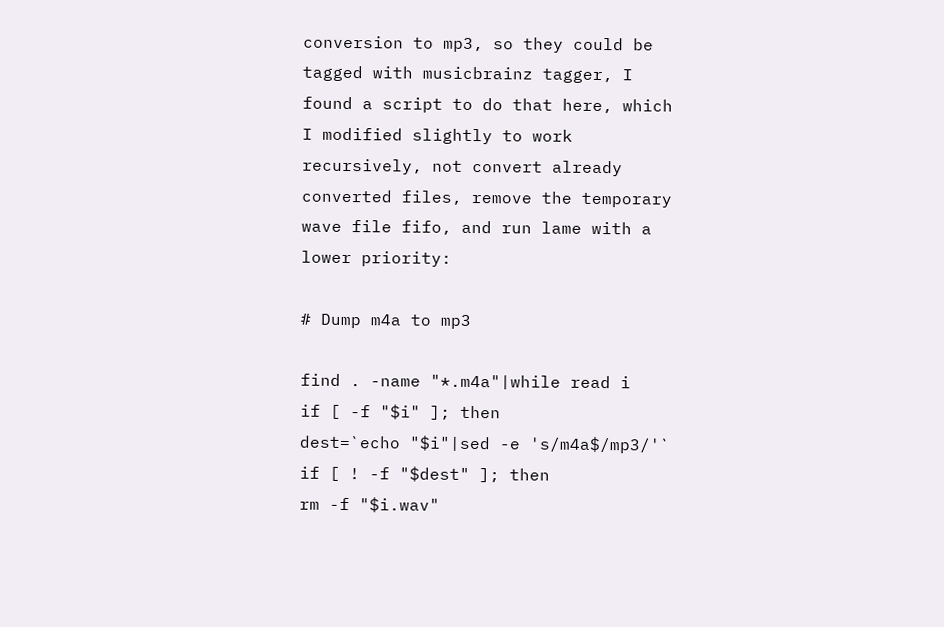conversion to mp3, so they could be tagged with musicbrainz tagger, I found a script to do that here, which I modified slightly to work recursively, not convert already converted files, remove the temporary wave file fifo, and run lame with a lower priority:

# Dump m4a to mp3

find . -name "*.m4a"|while read i
if [ -f "$i" ]; then
dest=`echo "$i"|sed -e 's/m4a$/mp3/'`
if [ ! -f "$dest" ]; then
rm -f "$i.wav"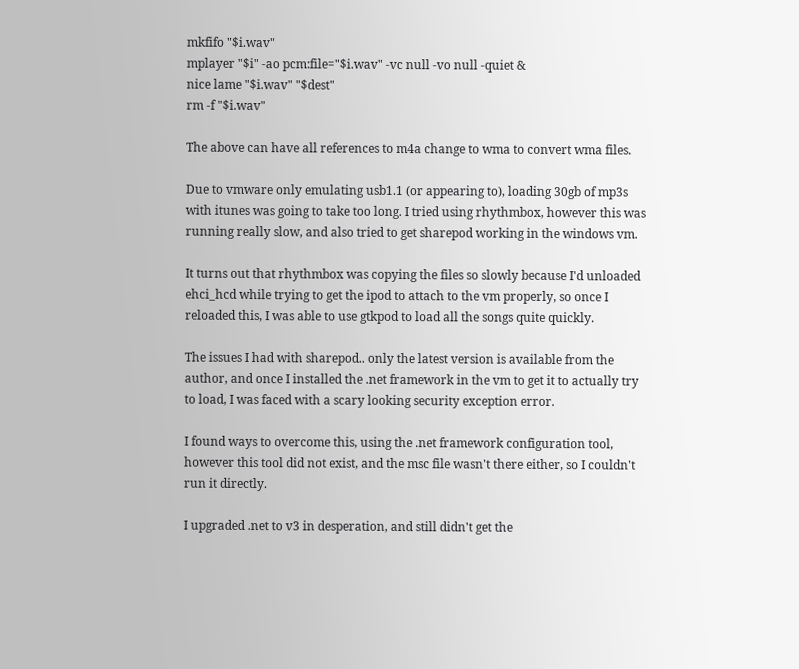mkfifo "$i.wav"
mplayer "$i" -ao pcm:file="$i.wav" -vc null -vo null -quiet &
nice lame "$i.wav" "$dest"
rm -f "$i.wav"

The above can have all references to m4a change to wma to convert wma files.

Due to vmware only emulating usb1.1 (or appearing to), loading 30gb of mp3s with itunes was going to take too long. I tried using rhythmbox, however this was running really slow, and also tried to get sharepod working in the windows vm.

It turns out that rhythmbox was copying the files so slowly because I'd unloaded ehci_hcd while trying to get the ipod to attach to the vm properly, so once I reloaded this, I was able to use gtkpod to load all the songs quite quickly.

The issues I had with sharepod.. only the latest version is available from the author, and once I installed the .net framework in the vm to get it to actually try to load, I was faced with a scary looking security exception error.

I found ways to overcome this, using the .net framework configuration tool, however this tool did not exist, and the msc file wasn't there either, so I couldn't run it directly.

I upgraded .net to v3 in desperation, and still didn't get the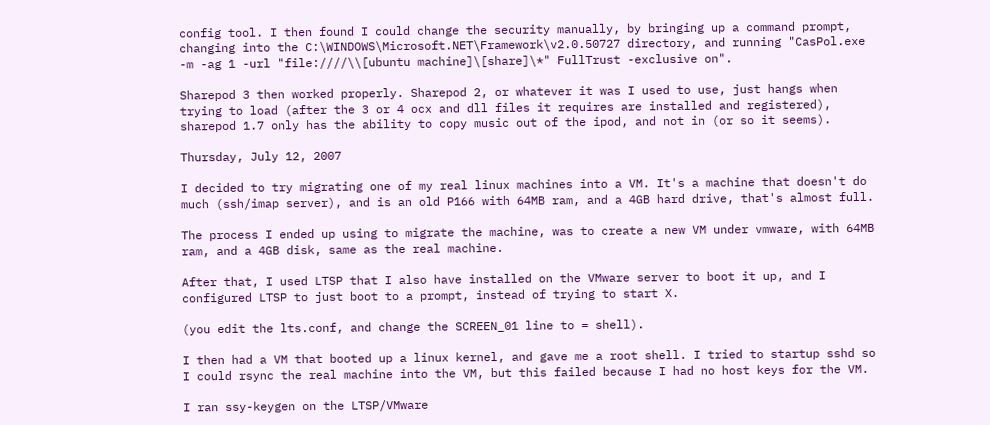config tool. I then found I could change the security manually, by bringing up a command prompt, changing into the C:\WINDOWS\Microsoft.NET\Framework\v2.0.50727 directory, and running "CasPol.exe -m -ag 1 -url "file:////\\[ubuntu machine]\[share]\*" FullTrust -exclusive on".

Sharepod 3 then worked properly. Sharepod 2, or whatever it was I used to use, just hangs when trying to load (after the 3 or 4 ocx and dll files it requires are installed and registered), sharepod 1.7 only has the ability to copy music out of the ipod, and not in (or so it seems).

Thursday, July 12, 2007

I decided to try migrating one of my real linux machines into a VM. It's a machine that doesn't do much (ssh/imap server), and is an old P166 with 64MB ram, and a 4GB hard drive, that's almost full.

The process I ended up using to migrate the machine, was to create a new VM under vmware, with 64MB ram, and a 4GB disk, same as the real machine.

After that, I used LTSP that I also have installed on the VMware server to boot it up, and I configured LTSP to just boot to a prompt, instead of trying to start X.

(you edit the lts.conf, and change the SCREEN_01 line to = shell).

I then had a VM that booted up a linux kernel, and gave me a root shell. I tried to startup sshd so I could rsync the real machine into the VM, but this failed because I had no host keys for the VM.

I ran ssy-keygen on the LTSP/VMware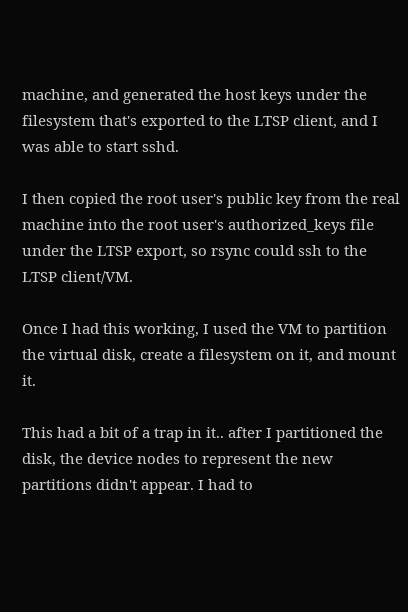machine, and generated the host keys under the filesystem that's exported to the LTSP client, and I was able to start sshd.

I then copied the root user's public key from the real machine into the root user's authorized_keys file under the LTSP export, so rsync could ssh to the LTSP client/VM.

Once I had this working, I used the VM to partition the virtual disk, create a filesystem on it, and mount it.

This had a bit of a trap in it.. after I partitioned the disk, the device nodes to represent the new partitions didn't appear. I had to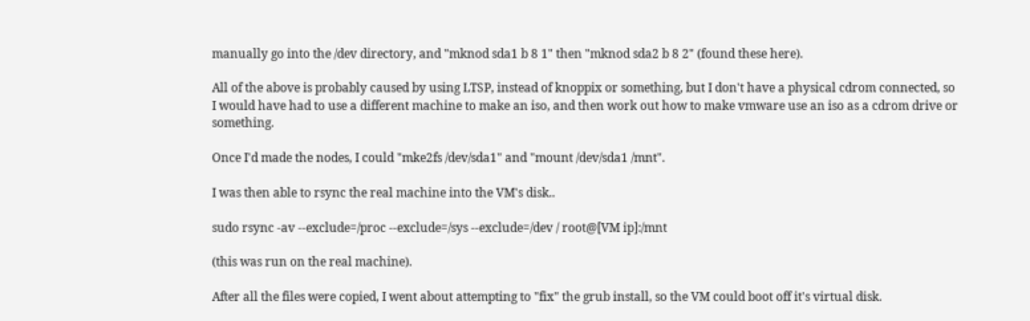manually go into the /dev directory, and "mknod sda1 b 8 1" then "mknod sda2 b 8 2" (found these here).

All of the above is probably caused by using LTSP, instead of knoppix or something, but I don't have a physical cdrom connected, so I would have had to use a different machine to make an iso, and then work out how to make vmware use an iso as a cdrom drive or something.

Once I'd made the nodes, I could "mke2fs /dev/sda1" and "mount /dev/sda1 /mnt".

I was then able to rsync the real machine into the VM's disk..

sudo rsync -av --exclude=/proc --exclude=/sys --exclude=/dev / root@[VM ip]:/mnt

(this was run on the real machine).

After all the files were copied, I went about attempting to "fix" the grub install, so the VM could boot off it's virtual disk.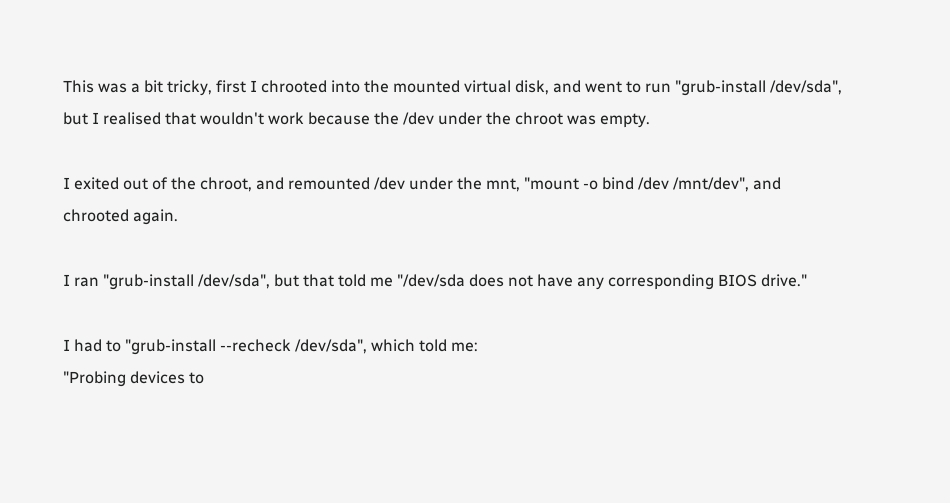This was a bit tricky, first I chrooted into the mounted virtual disk, and went to run "grub-install /dev/sda", but I realised that wouldn't work because the /dev under the chroot was empty.

I exited out of the chroot, and remounted /dev under the mnt, "mount -o bind /dev /mnt/dev", and chrooted again.

I ran "grub-install /dev/sda", but that told me "/dev/sda does not have any corresponding BIOS drive."

I had to "grub-install --recheck /dev/sda", which told me:
"Probing devices to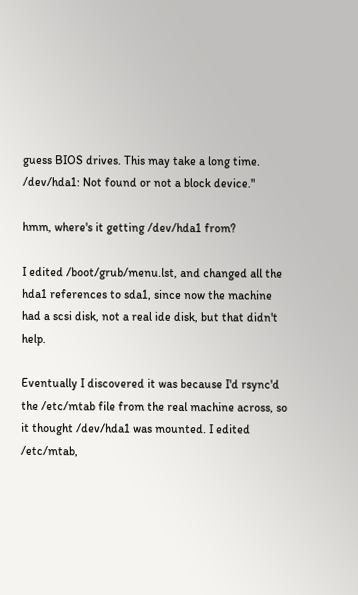guess BIOS drives. This may take a long time.
/dev/hda1: Not found or not a block device."

hmm, where's it getting /dev/hda1 from?

I edited /boot/grub/menu.lst, and changed all the hda1 references to sda1, since now the machine had a scsi disk, not a real ide disk, but that didn't help.

Eventually I discovered it was because I'd rsync'd the /etc/mtab file from the real machine across, so it thought /dev/hda1 was mounted. I edited /etc/mtab,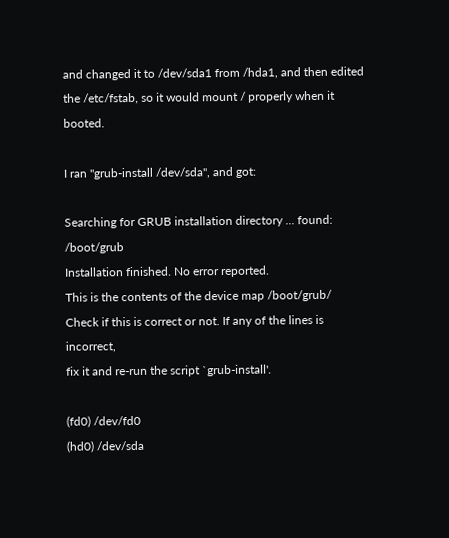and changed it to /dev/sda1 from /hda1, and then edited the /etc/fstab, so it would mount / properly when it booted.

I ran "grub-install /dev/sda", and got:

Searching for GRUB installation directory ... found: /boot/grub
Installation finished. No error reported.
This is the contents of the device map /boot/grub/
Check if this is correct or not. If any of the lines is incorrect,
fix it and re-run the script `grub-install'.

(fd0) /dev/fd0
(hd0) /dev/sda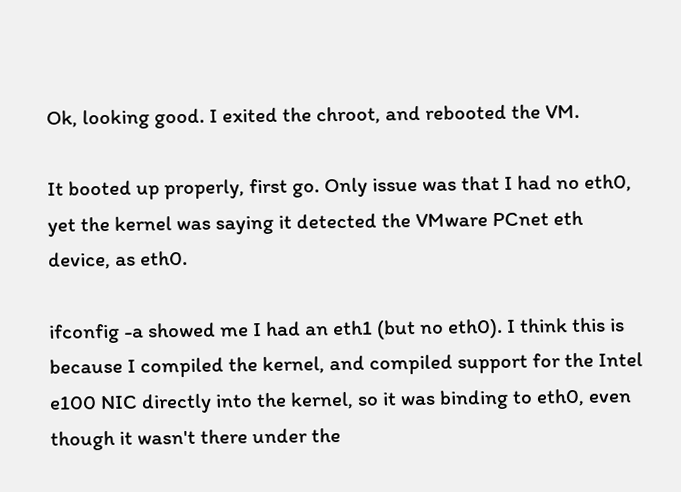Ok, looking good. I exited the chroot, and rebooted the VM.

It booted up properly, first go. Only issue was that I had no eth0, yet the kernel was saying it detected the VMware PCnet eth device, as eth0.

ifconfig -a showed me I had an eth1 (but no eth0). I think this is because I compiled the kernel, and compiled support for the Intel e100 NIC directly into the kernel, so it was binding to eth0, even though it wasn't there under the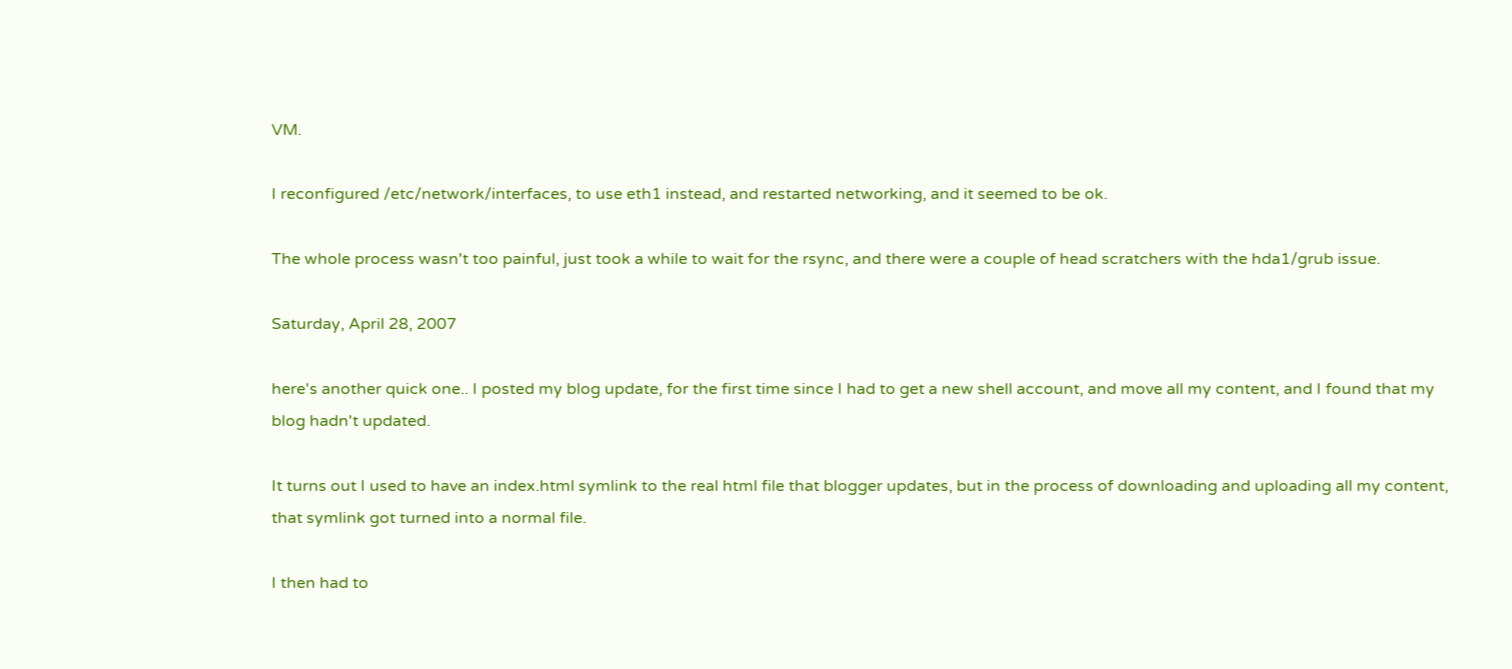VM.

I reconfigured /etc/network/interfaces, to use eth1 instead, and restarted networking, and it seemed to be ok.

The whole process wasn't too painful, just took a while to wait for the rsync, and there were a couple of head scratchers with the hda1/grub issue.

Saturday, April 28, 2007

here's another quick one.. I posted my blog update, for the first time since I had to get a new shell account, and move all my content, and I found that my blog hadn't updated.

It turns out I used to have an index.html symlink to the real html file that blogger updates, but in the process of downloading and uploading all my content, that symlink got turned into a normal file.

I then had to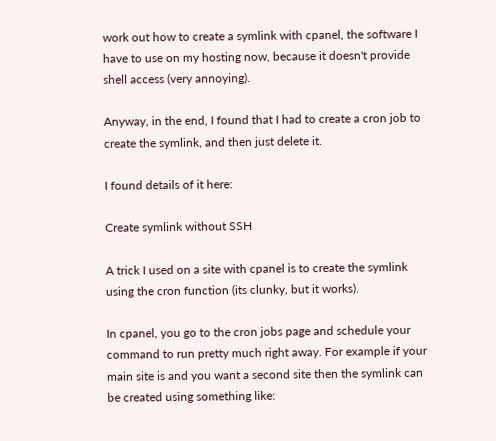work out how to create a symlink with cpanel, the software I have to use on my hosting now, because it doesn't provide shell access (very annoying).

Anyway, in the end, I found that I had to create a cron job to create the symlink, and then just delete it.

I found details of it here:

Create symlink without SSH

A trick I used on a site with cpanel is to create the symlink using the cron function (its clunky, but it works).

In cpanel, you go to the cron jobs page and schedule your command to run pretty much right away. For example if your main site is and you want a second site then the symlink can be created using something like: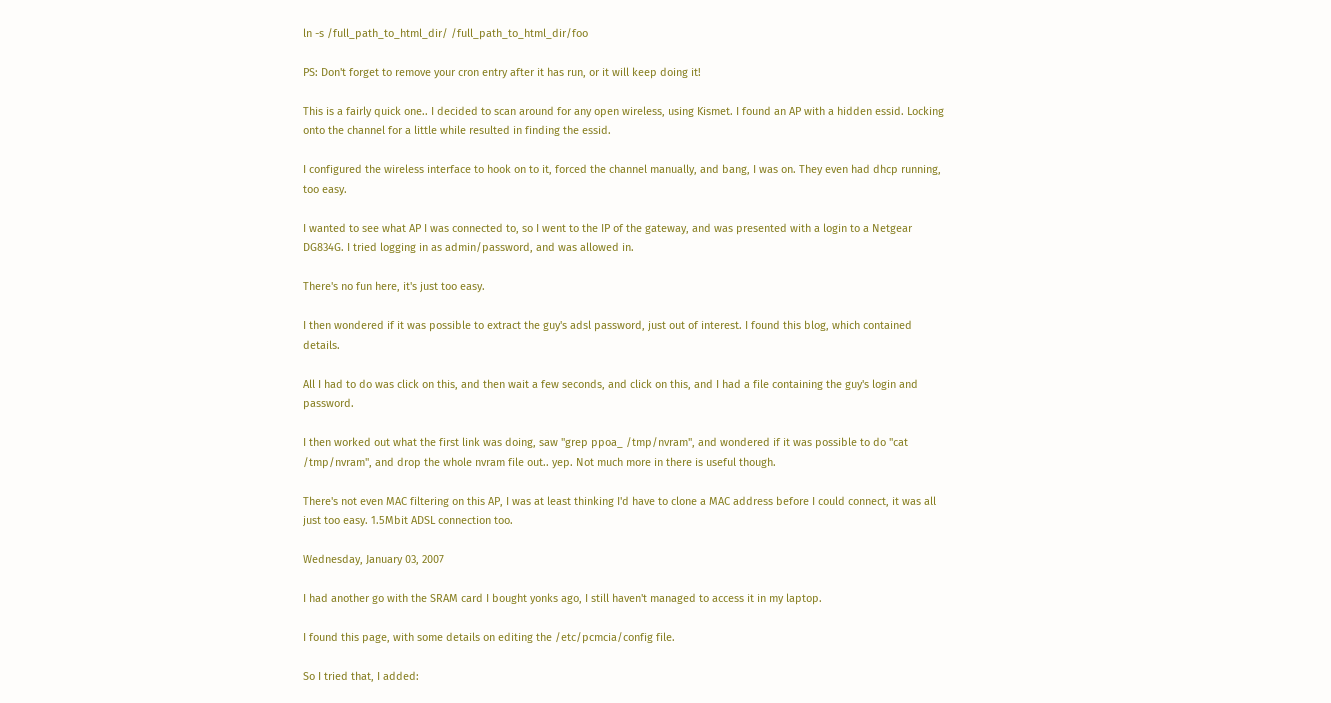ln -s /full_path_to_html_dir/ /full_path_to_html_dir/foo

PS: Don't forget to remove your cron entry after it has run, or it will keep doing it!

This is a fairly quick one.. I decided to scan around for any open wireless, using Kismet. I found an AP with a hidden essid. Locking onto the channel for a little while resulted in finding the essid.

I configured the wireless interface to hook on to it, forced the channel manually, and bang, I was on. They even had dhcp running, too easy.

I wanted to see what AP I was connected to, so I went to the IP of the gateway, and was presented with a login to a Netgear DG834G. I tried logging in as admin/password, and was allowed in.

There's no fun here, it's just too easy.

I then wondered if it was possible to extract the guy's adsl password, just out of interest. I found this blog, which contained details.

All I had to do was click on this, and then wait a few seconds, and click on this, and I had a file containing the guy's login and password.

I then worked out what the first link was doing, saw "grep ppoa_ /tmp/nvram", and wondered if it was possible to do "cat /tmp/nvram", and drop the whole nvram file out.. yep. Not much more in there is useful though.

There's not even MAC filtering on this AP, I was at least thinking I'd have to clone a MAC address before I could connect, it was all just too easy. 1.5Mbit ADSL connection too.

Wednesday, January 03, 2007

I had another go with the SRAM card I bought yonks ago, I still haven't managed to access it in my laptop.

I found this page, with some details on editing the /etc/pcmcia/config file.

So I tried that, I added: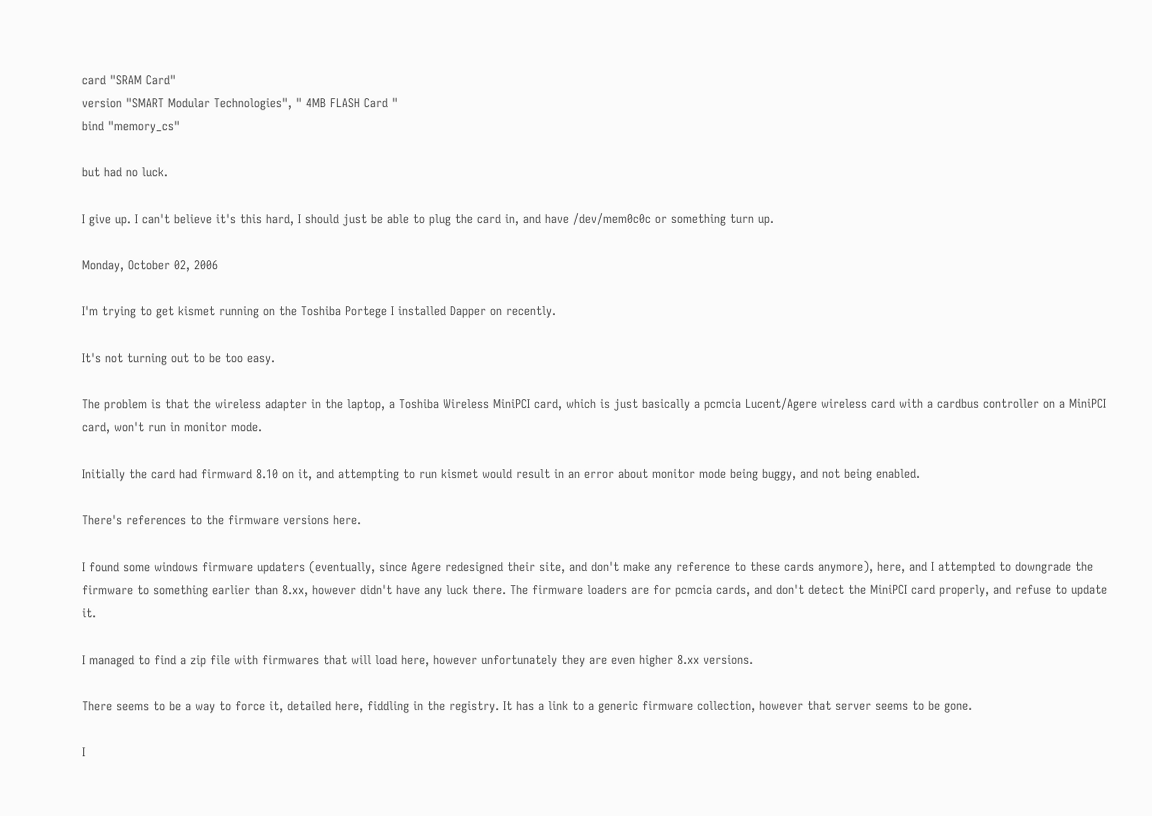card "SRAM Card"
version "SMART Modular Technologies", " 4MB FLASH Card "
bind "memory_cs"

but had no luck.

I give up. I can't believe it's this hard, I should just be able to plug the card in, and have /dev/mem0c0c or something turn up.

Monday, October 02, 2006

I'm trying to get kismet running on the Toshiba Portege I installed Dapper on recently.

It's not turning out to be too easy.

The problem is that the wireless adapter in the laptop, a Toshiba Wireless MiniPCI card, which is just basically a pcmcia Lucent/Agere wireless card with a cardbus controller on a MiniPCI card, won't run in monitor mode.

Initially the card had firmward 8.10 on it, and attempting to run kismet would result in an error about monitor mode being buggy, and not being enabled.

There's references to the firmware versions here.

I found some windows firmware updaters (eventually, since Agere redesigned their site, and don't make any reference to these cards anymore), here, and I attempted to downgrade the firmware to something earlier than 8.xx, however didn't have any luck there. The firmware loaders are for pcmcia cards, and don't detect the MiniPCI card properly, and refuse to update it.

I managed to find a zip file with firmwares that will load here, however unfortunately they are even higher 8.xx versions.

There seems to be a way to force it, detailed here, fiddling in the registry. It has a link to a generic firmware collection, however that server seems to be gone.

I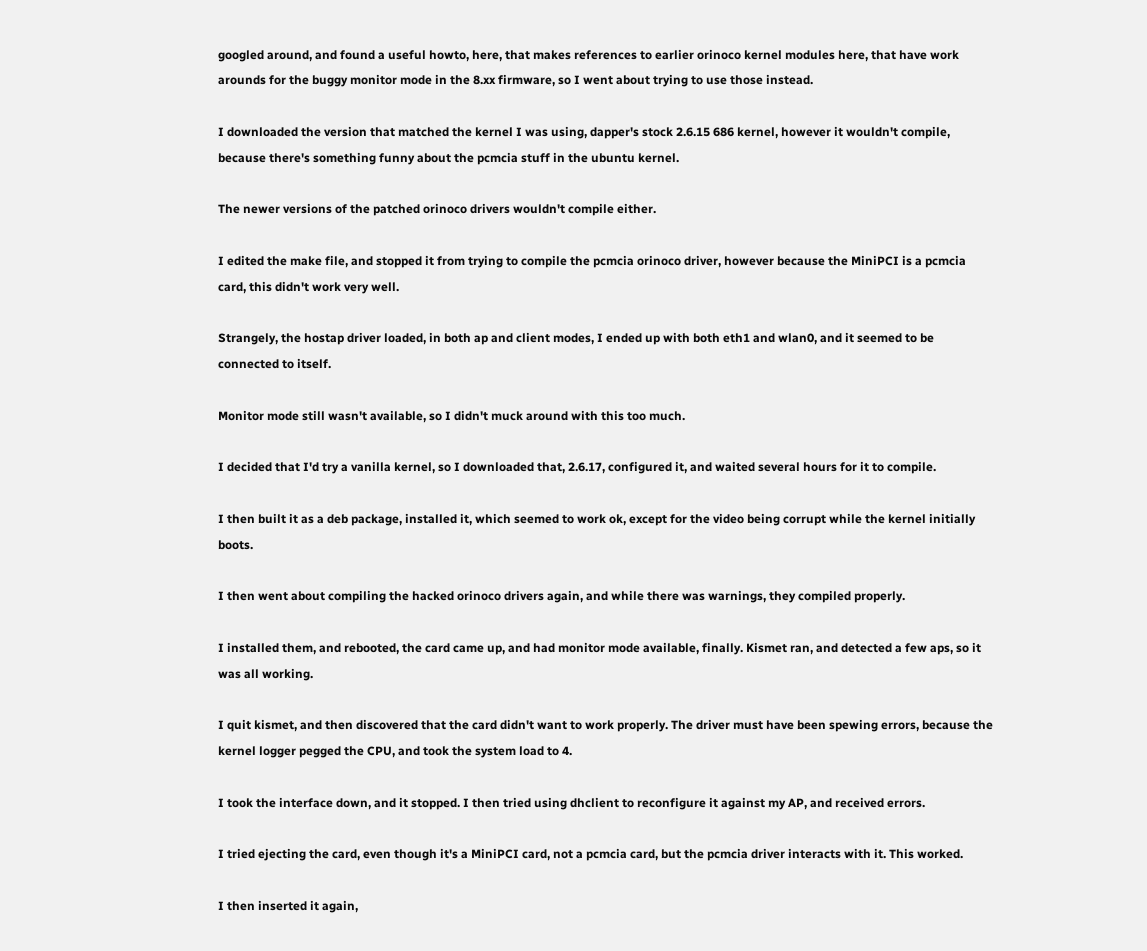googled around, and found a useful howto, here, that makes references to earlier orinoco kernel modules here, that have work arounds for the buggy monitor mode in the 8.xx firmware, so I went about trying to use those instead.

I downloaded the version that matched the kernel I was using, dapper's stock 2.6.15 686 kernel, however it wouldn't compile, because there's something funny about the pcmcia stuff in the ubuntu kernel.

The newer versions of the patched orinoco drivers wouldn't compile either.

I edited the make file, and stopped it from trying to compile the pcmcia orinoco driver, however because the MiniPCI is a pcmcia card, this didn't work very well.

Strangely, the hostap driver loaded, in both ap and client modes, I ended up with both eth1 and wlan0, and it seemed to be connected to itself.

Monitor mode still wasn't available, so I didn't muck around with this too much.

I decided that I'd try a vanilla kernel, so I downloaded that, 2.6.17, configured it, and waited several hours for it to compile.

I then built it as a deb package, installed it, which seemed to work ok, except for the video being corrupt while the kernel initially boots.

I then went about compiling the hacked orinoco drivers again, and while there was warnings, they compiled properly.

I installed them, and rebooted, the card came up, and had monitor mode available, finally. Kismet ran, and detected a few aps, so it was all working.

I quit kismet, and then discovered that the card didn't want to work properly. The driver must have been spewing errors, because the kernel logger pegged the CPU, and took the system load to 4.

I took the interface down, and it stopped. I then tried using dhclient to reconfigure it against my AP, and received errors.

I tried ejecting the card, even though it's a MiniPCI card, not a pcmcia card, but the pcmcia driver interacts with it. This worked.

I then inserted it again,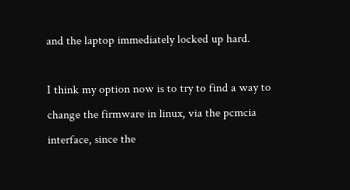and the laptop immediately locked up hard.

I think my option now is to try to find a way to change the firmware in linux, via the pcmcia interface, since the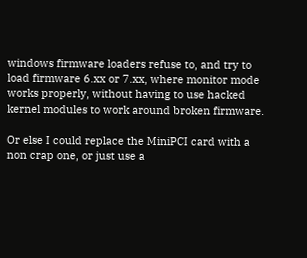windows firmware loaders refuse to, and try to load firmware 6.xx or 7.xx, where monitor mode works properly, without having to use hacked kernel modules to work around broken firmware.

Or else I could replace the MiniPCI card with a non crap one, or just use a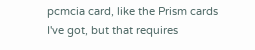pcmcia card, like the Prism cards I've got, but that requires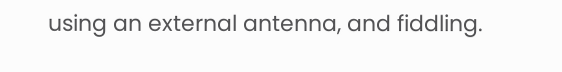using an external antenna, and fiddling.